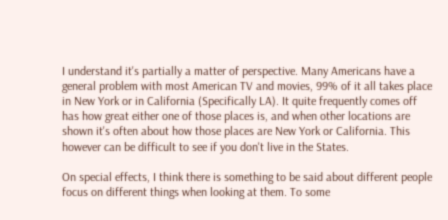I understand it's partially a matter of perspective. Many Americans have a general problem with most American TV and movies, 99% of it all takes place in New York or in California (Specifically LA). It quite frequently comes off has how great either one of those places is, and when other locations are shown it's often about how those places are New York or California. This however can be difficult to see if you don't live in the States.

On special effects, I think there is something to be said about different people focus on different things when looking at them. To some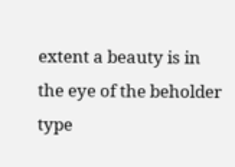extent a beauty is in the eye of the beholder type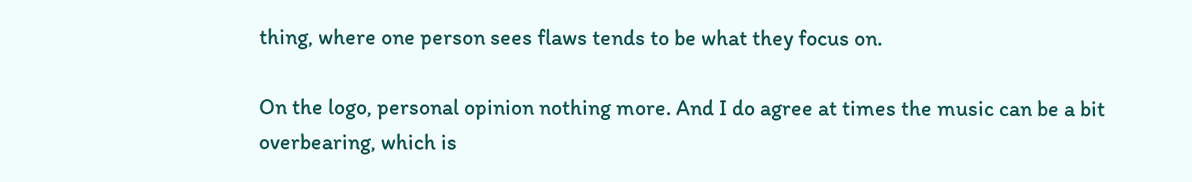thing, where one person sees flaws tends to be what they focus on.

On the logo, personal opinion nothing more. And I do agree at times the music can be a bit overbearing, which is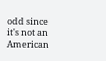odd since it's not an American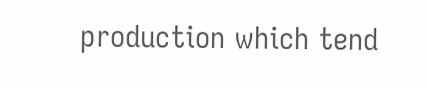production which tend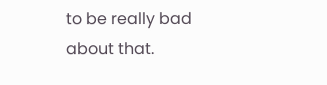to be really bad about that.